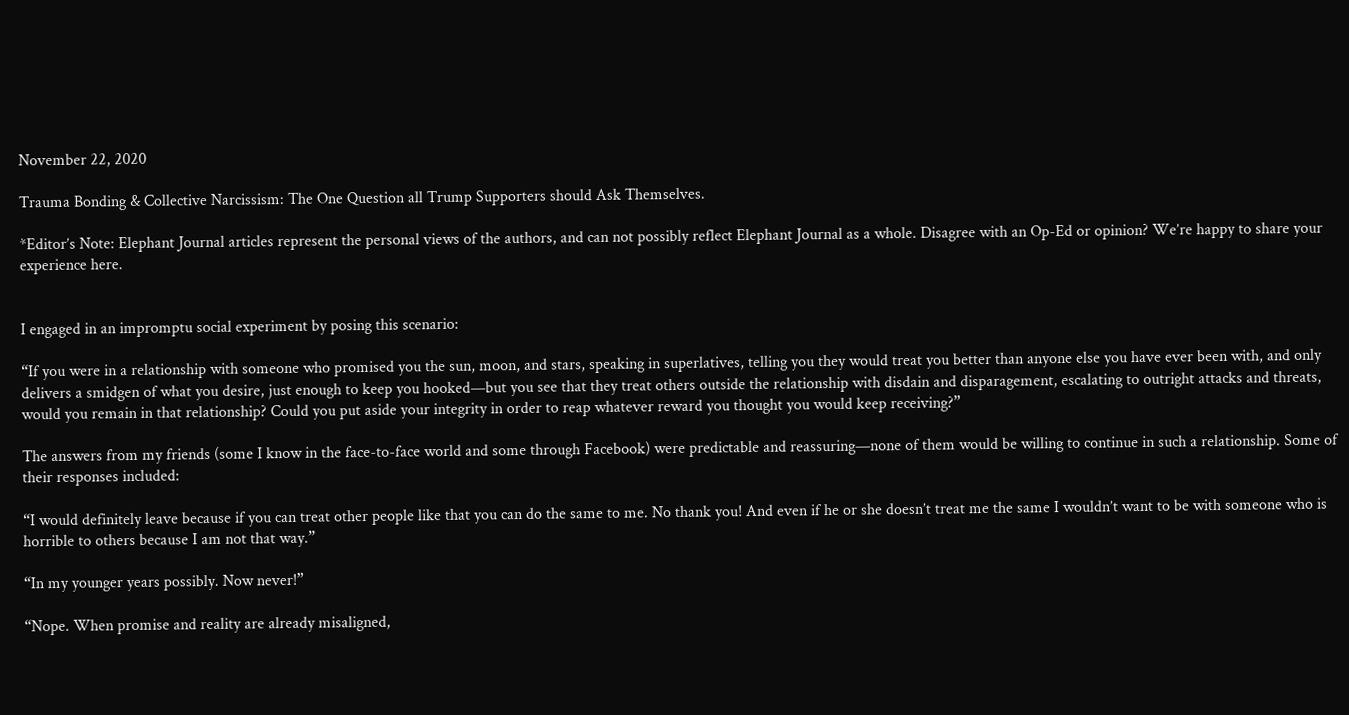November 22, 2020

Trauma Bonding & Collective Narcissism: The One Question all Trump Supporters should Ask Themselves.

*Editor’s Note: Elephant Journal articles represent the personal views of the authors, and can not possibly reflect Elephant Journal as a whole. Disagree with an Op-Ed or opinion? We’re happy to share your experience here.


I engaged in an impromptu social experiment by posing this scenario:

“If you were in a relationship with someone who promised you the sun, moon, and stars, speaking in superlatives, telling you they would treat you better than anyone else you have ever been with, and only delivers a smidgen of what you desire, just enough to keep you hooked—but you see that they treat others outside the relationship with disdain and disparagement, escalating to outright attacks and threats, would you remain in that relationship? Could you put aside your integrity in order to reap whatever reward you thought you would keep receiving?”

The answers from my friends (some I know in the face-to-face world and some through Facebook) were predictable and reassuring—none of them would be willing to continue in such a relationship. Some of their responses included:

“I would definitely leave because if you can treat other people like that you can do the same to me. No thank you! And even if he or she doesn’t treat me the same I wouldn’t want to be with someone who is horrible to others because I am not that way.”

“In my younger years possibly. Now never!”

“Nope. When promise and reality are already misaligned,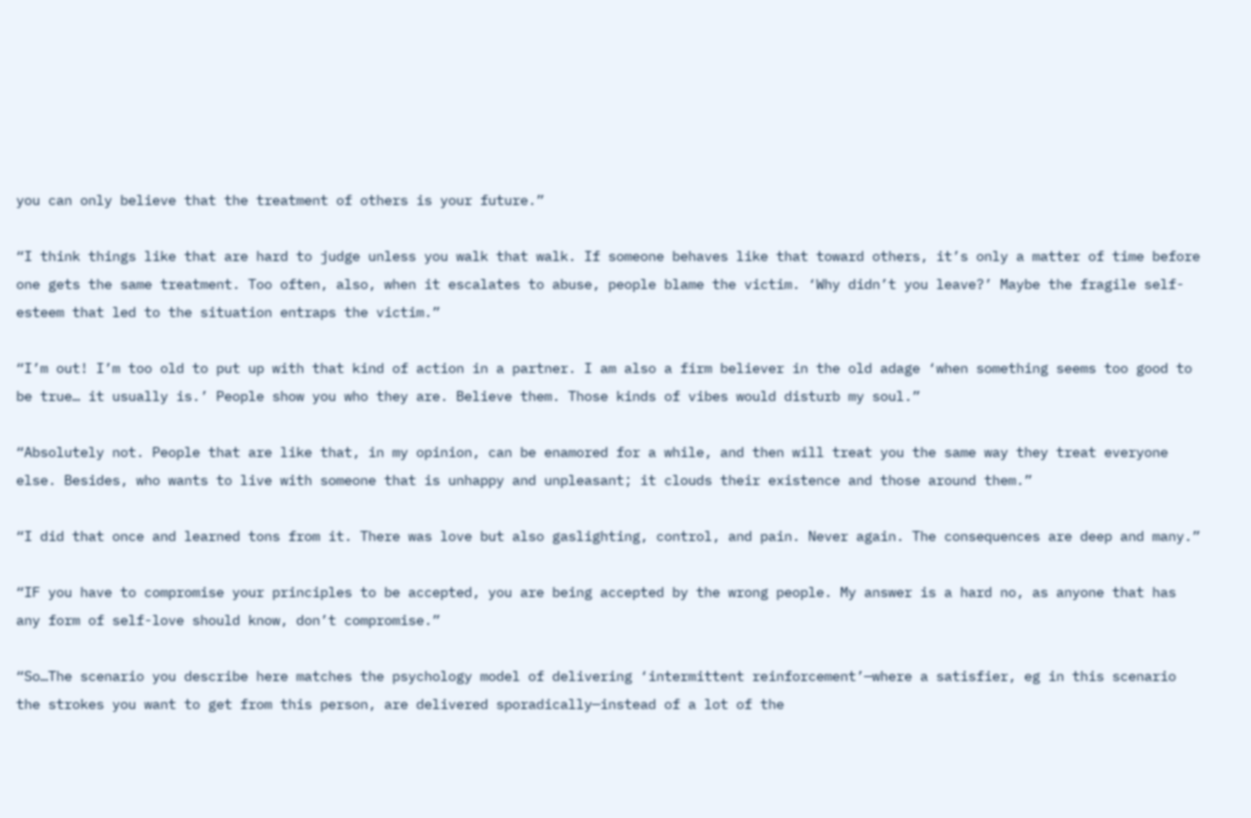you can only believe that the treatment of others is your future.”

“I think things like that are hard to judge unless you walk that walk. If someone behaves like that toward others, it’s only a matter of time before one gets the same treatment. Too often, also, when it escalates to abuse, people blame the victim. ‘Why didn’t you leave?’ Maybe the fragile self-esteem that led to the situation entraps the victim.”

“I’m out! I’m too old to put up with that kind of action in a partner. I am also a firm believer in the old adage ‘when something seems too good to be true… it usually is.’ People show you who they are. Believe them. Those kinds of vibes would disturb my soul.”

“Absolutely not. People that are like that, in my opinion, can be enamored for a while, and then will treat you the same way they treat everyone else. Besides, who wants to live with someone that is unhappy and unpleasant; it clouds their existence and those around them.”

“I did that once and learned tons from it. There was love but also gaslighting, control, and pain. Never again. The consequences are deep and many.”

“IF you have to compromise your principles to be accepted, you are being accepted by the wrong people. My answer is a hard no, as anyone that has any form of self-love should know, don’t compromise.”

“So…The scenario you describe here matches the psychology model of delivering ‘intermittent reinforcement’—where a satisfier, eg in this scenario the strokes you want to get from this person, are delivered sporadically—instead of a lot of the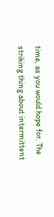time, as you would hope for. The striking thing about intermittent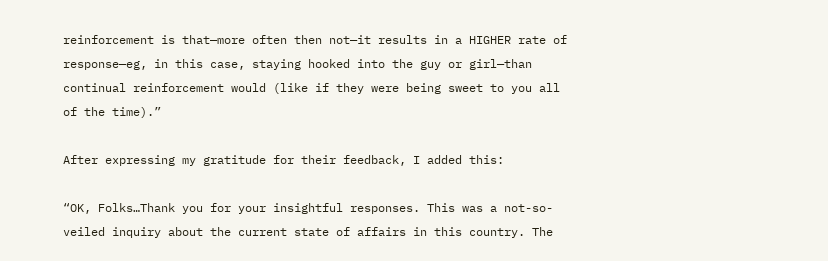reinforcement is that—more often then not—it results in a HIGHER rate of response—eg, in this case, staying hooked into the guy or girl—than continual reinforcement would (like if they were being sweet to you all of the time).”

After expressing my gratitude for their feedback, I added this:

“OK, Folks…Thank you for your insightful responses. This was a not-so-veiled inquiry about the current state of affairs in this country. The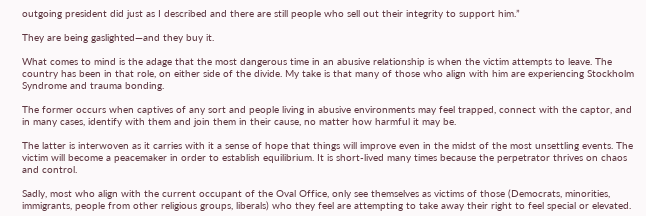outgoing president did just as I described and there are still people who sell out their integrity to support him.”

They are being gaslighted—and they buy it.

What comes to mind is the adage that the most dangerous time in an abusive relationship is when the victim attempts to leave. The country has been in that role, on either side of the divide. My take is that many of those who align with him are experiencing Stockholm Syndrome and trauma bonding.

The former occurs when captives of any sort and people living in abusive environments may feel trapped, connect with the captor, and in many cases, identify with them and join them in their cause, no matter how harmful it may be.

The latter is interwoven as it carries with it a sense of hope that things will improve even in the midst of the most unsettling events. The victim will become a peacemaker in order to establish equilibrium. It is short-lived many times because the perpetrator thrives on chaos and control.

Sadly, most who align with the current occupant of the Oval Office, only see themselves as victims of those (Democrats, minorities, immigrants, people from other religious groups, liberals) who they feel are attempting to take away their right to feel special or elevated.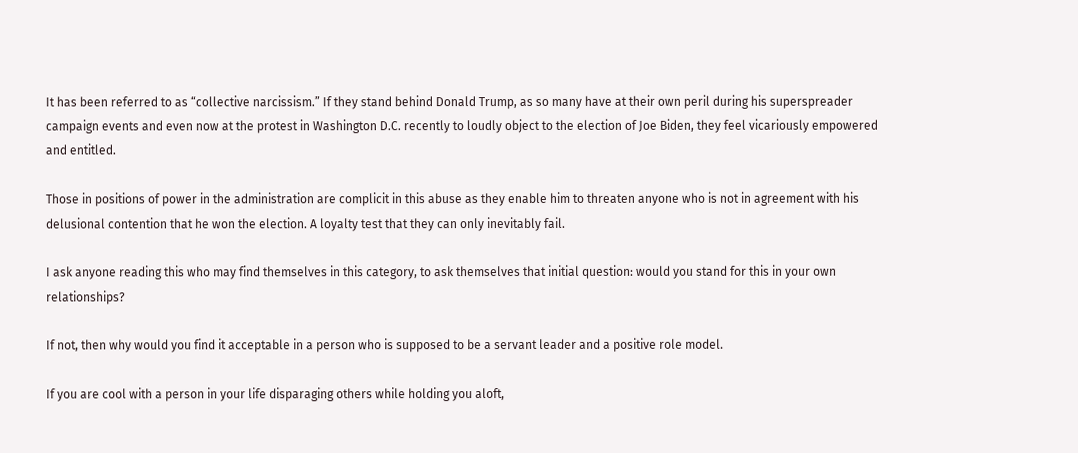It has been referred to as “collective narcissism.” If they stand behind Donald Trump, as so many have at their own peril during his superspreader campaign events and even now at the protest in Washington D.C. recently to loudly object to the election of Joe Biden, they feel vicariously empowered and entitled.

Those in positions of power in the administration are complicit in this abuse as they enable him to threaten anyone who is not in agreement with his delusional contention that he won the election. A loyalty test that they can only inevitably fail.

I ask anyone reading this who may find themselves in this category, to ask themselves that initial question: would you stand for this in your own relationships?

If not, then why would you find it acceptable in a person who is supposed to be a servant leader and a positive role model.

If you are cool with a person in your life disparaging others while holding you aloft,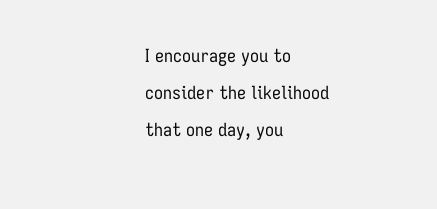I encourage you to consider the likelihood that one day, you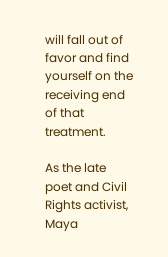will fall out of favor and find yourself on the receiving end of that treatment.

As the late poet and Civil Rights activist, Maya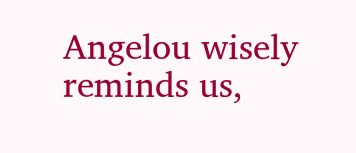Angelou wisely reminds us,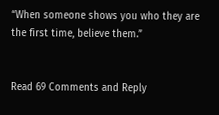“When someone shows you who they are the first time, believe them.”


Read 69 Comments and Reply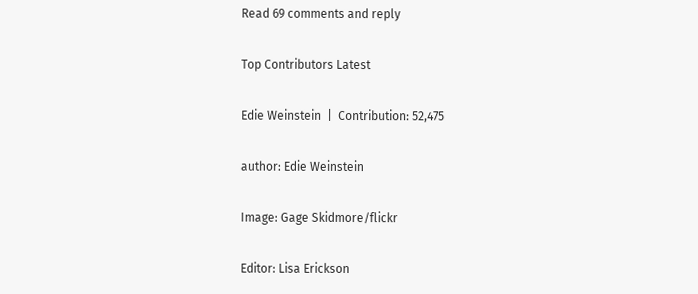Read 69 comments and reply

Top Contributors Latest

Edie Weinstein  |  Contribution: 52,475

author: Edie Weinstein

Image: Gage Skidmore/flickr

Editor: Lisa Erickson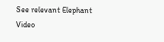See relevant Elephant Video